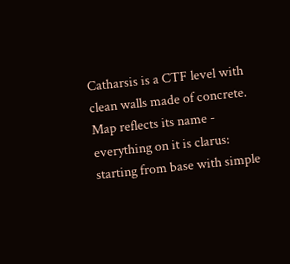Catharsis is a CTF level with clean walls made of concrete. Map reflects its name - everything on it is clarus: starting from base with simple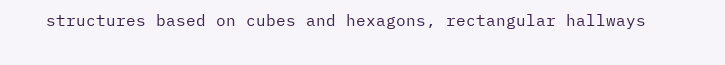structures based on cubes and hexagons, rectangular hallways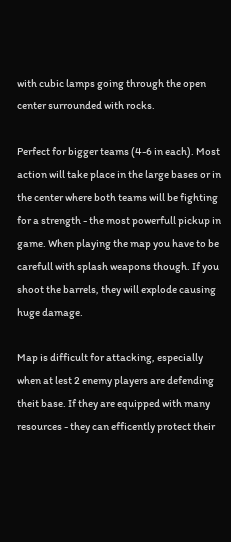with cubic lamps going through the open center surrounded with rocks.

Perfect for bigger teams (4-6 in each). Most action will take place in the large bases or in the center where both teams will be fighting for a strength - the most powerfull pickup in game. When playing the map you have to be carefull with splash weapons though. If you shoot the barrels, they will explode causing huge damage.

Map is difficult for attacking, especially when at lest 2 enemy players are defending theit base. If they are equipped with many resources - they can efficently protect their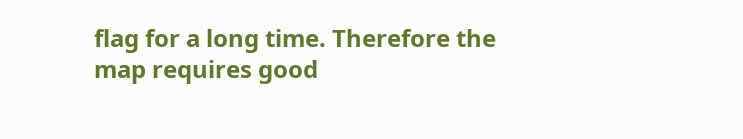flag for a long time. Therefore the map requires good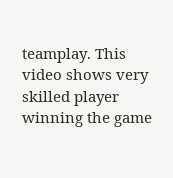teamplay. This video shows very skilled player winning the game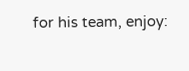for his team, enjoy: